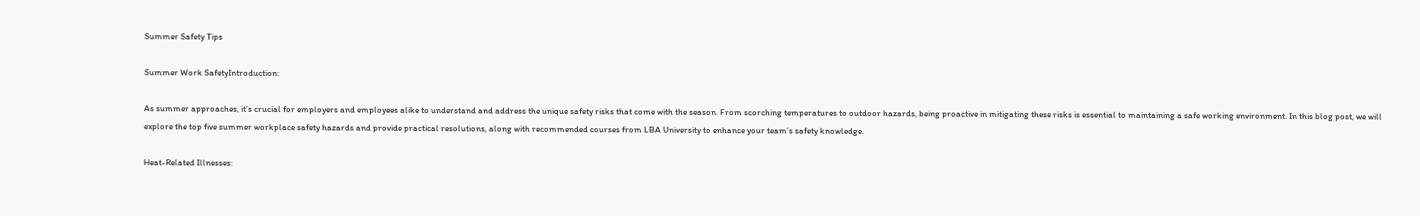Summer Safety Tips

Summer Work SafetyIntroduction:

As summer approaches, it’s crucial for employers and employees alike to understand and address the unique safety risks that come with the season. From scorching temperatures to outdoor hazards, being proactive in mitigating these risks is essential to maintaining a safe working environment. In this blog post, we will explore the top five summer workplace safety hazards and provide practical resolutions, along with recommended courses from LBA University to enhance your team’s safety knowledge.

Heat-Related Illnesses: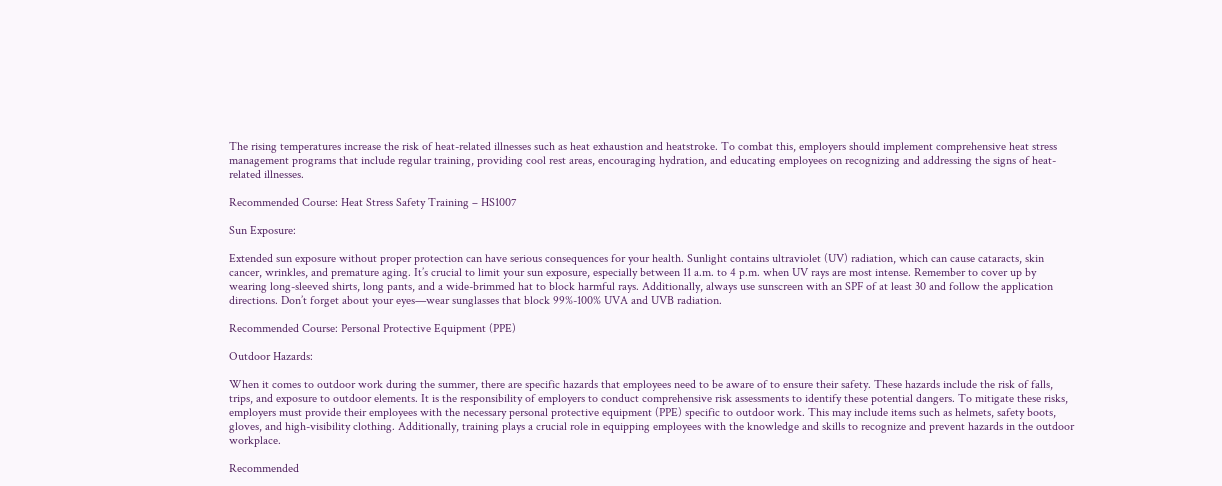The rising temperatures increase the risk of heat-related illnesses such as heat exhaustion and heatstroke. To combat this, employers should implement comprehensive heat stress management programs that include regular training, providing cool rest areas, encouraging hydration, and educating employees on recognizing and addressing the signs of heat-related illnesses.

Recommended Course: Heat Stress Safety Training – HS1007

Sun Exposure:

Extended sun exposure without proper protection can have serious consequences for your health. Sunlight contains ultraviolet (UV) radiation, which can cause cataracts, skin cancer, wrinkles, and premature aging. It’s crucial to limit your sun exposure, especially between 11 a.m. to 4 p.m. when UV rays are most intense. Remember to cover up by wearing long-sleeved shirts, long pants, and a wide-brimmed hat to block harmful rays. Additionally, always use sunscreen with an SPF of at least 30 and follow the application directions. Don’t forget about your eyes—wear sunglasses that block 99%-100% UVA and UVB radiation.

Recommended Course: Personal Protective Equipment (PPE)

Outdoor Hazards:

When it comes to outdoor work during the summer, there are specific hazards that employees need to be aware of to ensure their safety. These hazards include the risk of falls, trips, and exposure to outdoor elements. It is the responsibility of employers to conduct comprehensive risk assessments to identify these potential dangers. To mitigate these risks, employers must provide their employees with the necessary personal protective equipment (PPE) specific to outdoor work. This may include items such as helmets, safety boots, gloves, and high-visibility clothing. Additionally, training plays a crucial role in equipping employees with the knowledge and skills to recognize and prevent hazards in the outdoor workplace.

Recommended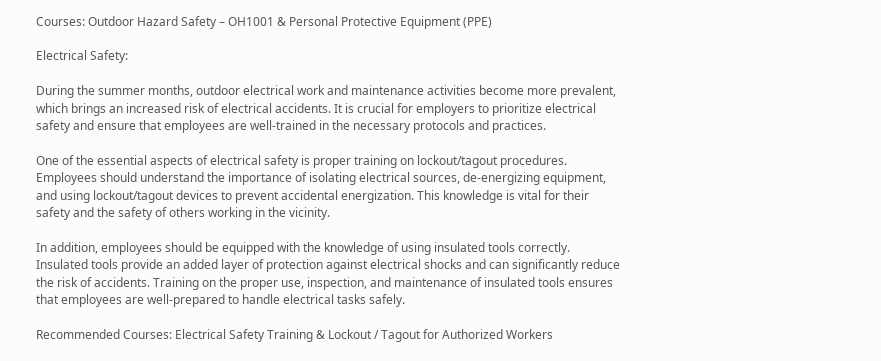Courses: Outdoor Hazard Safety – OH1001 & Personal Protective Equipment (PPE)

Electrical Safety:

During the summer months, outdoor electrical work and maintenance activities become more prevalent, which brings an increased risk of electrical accidents. It is crucial for employers to prioritize electrical safety and ensure that employees are well-trained in the necessary protocols and practices.

One of the essential aspects of electrical safety is proper training on lockout/tagout procedures. Employees should understand the importance of isolating electrical sources, de-energizing equipment, and using lockout/tagout devices to prevent accidental energization. This knowledge is vital for their safety and the safety of others working in the vicinity.

In addition, employees should be equipped with the knowledge of using insulated tools correctly. Insulated tools provide an added layer of protection against electrical shocks and can significantly reduce the risk of accidents. Training on the proper use, inspection, and maintenance of insulated tools ensures that employees are well-prepared to handle electrical tasks safely.

Recommended Courses: Electrical Safety Training & Lockout / Tagout for Authorized Workers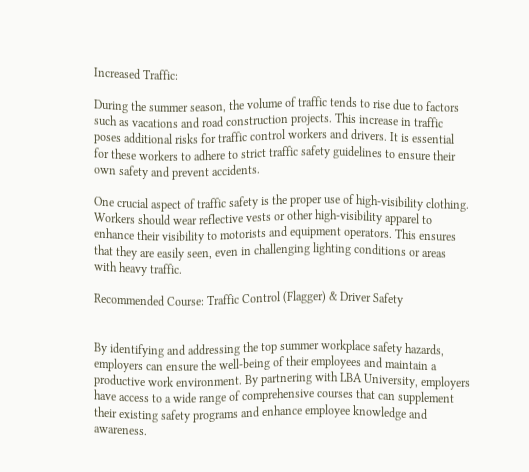Increased Traffic:

During the summer season, the volume of traffic tends to rise due to factors such as vacations and road construction projects. This increase in traffic poses additional risks for traffic control workers and drivers. It is essential for these workers to adhere to strict traffic safety guidelines to ensure their own safety and prevent accidents.

One crucial aspect of traffic safety is the proper use of high-visibility clothing. Workers should wear reflective vests or other high-visibility apparel to enhance their visibility to motorists and equipment operators. This ensures that they are easily seen, even in challenging lighting conditions or areas with heavy traffic.

Recommended Course: Traffic Control (Flagger) & Driver Safety


By identifying and addressing the top summer workplace safety hazards, employers can ensure the well-being of their employees and maintain a productive work environment. By partnering with LBA University, employers have access to a wide range of comprehensive courses that can supplement their existing safety programs and enhance employee knowledge and awareness.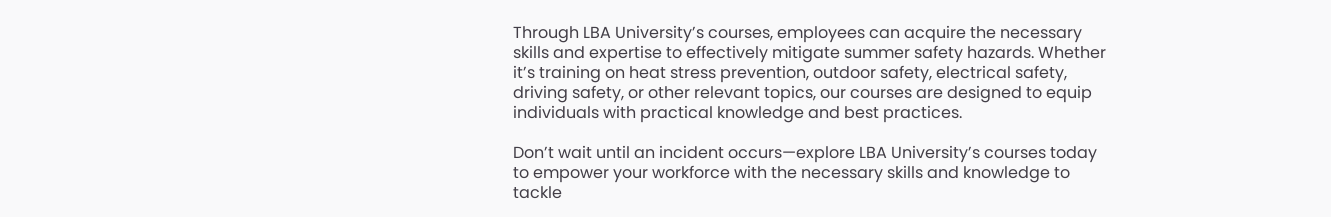Through LBA University’s courses, employees can acquire the necessary skills and expertise to effectively mitigate summer safety hazards. Whether it’s training on heat stress prevention, outdoor safety, electrical safety, driving safety, or other relevant topics, our courses are designed to equip individuals with practical knowledge and best practices.

Don’t wait until an incident occurs—explore LBA University’s courses today to empower your workforce with the necessary skills and knowledge to tackle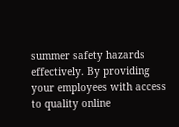summer safety hazards effectively. By providing your employees with access to quality online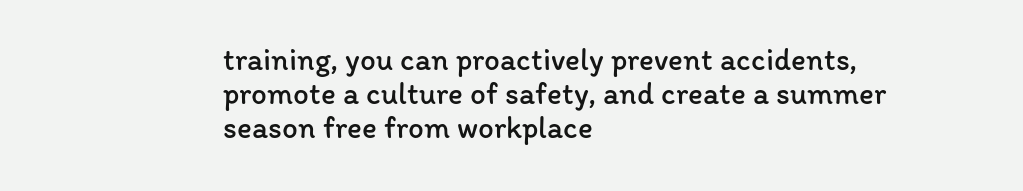training, you can proactively prevent accidents, promote a culture of safety, and create a summer season free from workplace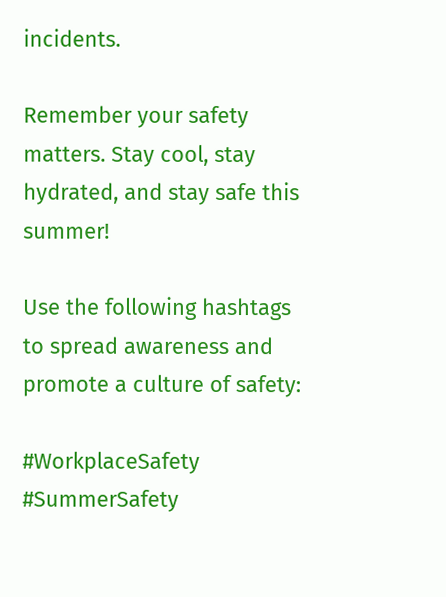incidents.

Remember your safety matters. Stay cool, stay hydrated, and stay safe this summer!

Use the following hashtags to spread awareness and promote a culture of safety:

#WorkplaceSafety #SummerSafety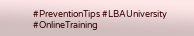#PreventionTips #LBAUniversity #OnlineTraining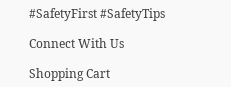#SafetyFirst #SafetyTips

Connect With Us

Shopping Cart